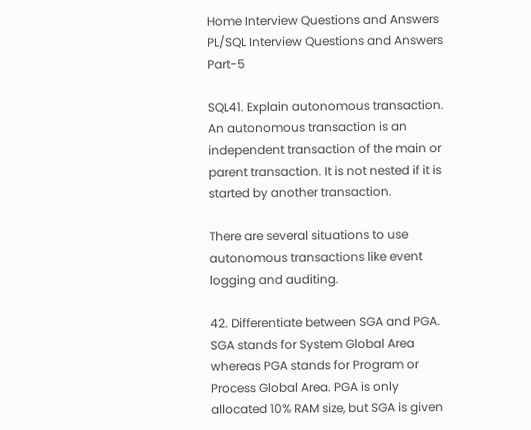Home Interview Questions and Answers PL/SQL Interview Questions and Answers Part-5

SQL41. Explain autonomous transaction.
An autonomous transaction is an independent transaction of the main or parent transaction. It is not nested if it is started by another transaction.

There are several situations to use autonomous transactions like event logging and auditing.

42. Differentiate between SGA and PGA.
SGA stands for System Global Area whereas PGA stands for Program or Process Global Area. PGA is only allocated 10% RAM size, but SGA is given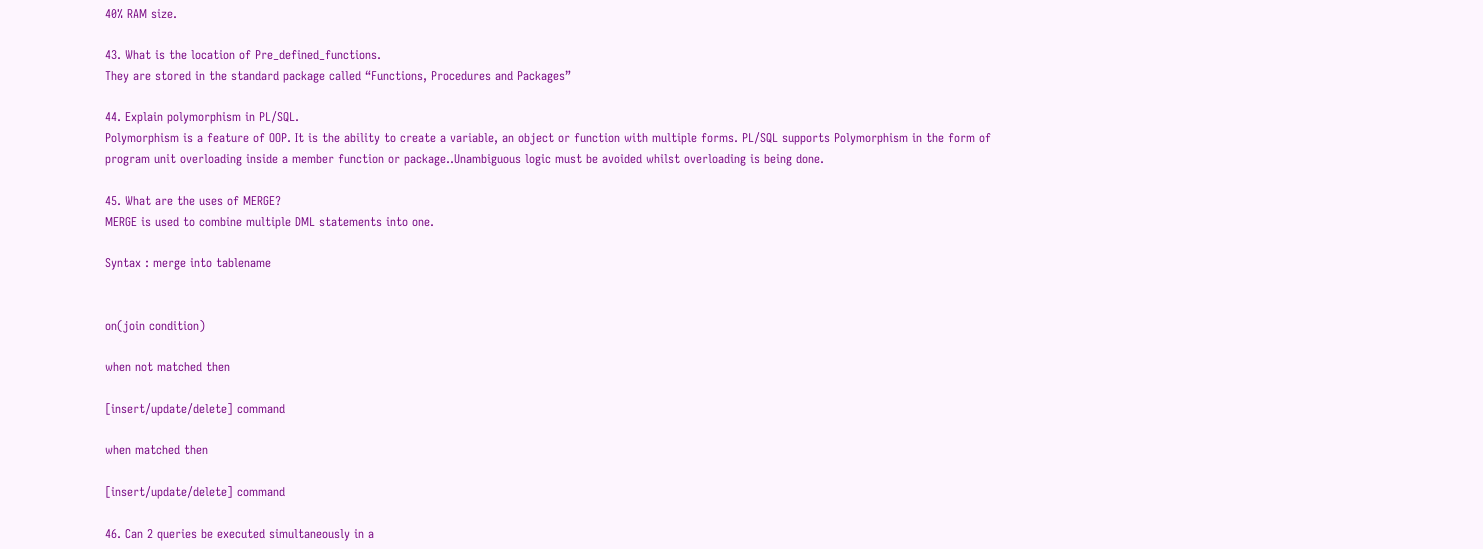40% RAM size.

43. What is the location of Pre_defined_functions.
They are stored in the standard package called “Functions, Procedures and Packages”

44. Explain polymorphism in PL/SQL.
Polymorphism is a feature of OOP. It is the ability to create a variable, an object or function with multiple forms. PL/SQL supports Polymorphism in the form of program unit overloading inside a member function or package..Unambiguous logic must be avoided whilst overloading is being done.

45. What are the uses of MERGE?
MERGE is used to combine multiple DML statements into one.

Syntax : merge into tablename


on(join condition)

when not matched then

[insert/update/delete] command

when matched then

[insert/update/delete] command

46. Can 2 queries be executed simultaneously in a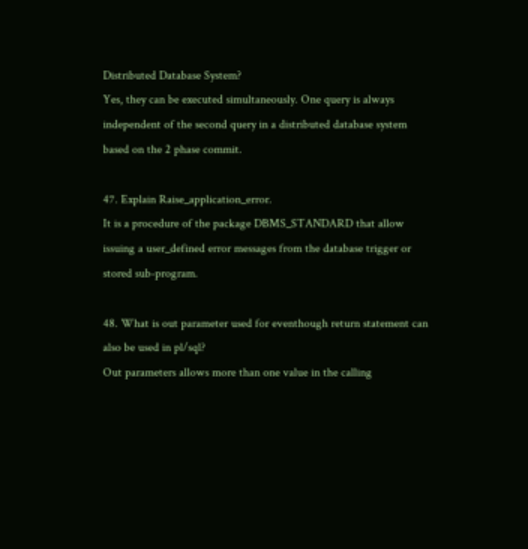Distributed Database System?
Yes, they can be executed simultaneously. One query is always independent of the second query in a distributed database system based on the 2 phase commit.

47. Explain Raise_application_error.
It is a procedure of the package DBMS_STANDARD that allow issuing a user_defined error messages from the database trigger or stored sub-program.

48. What is out parameter used for eventhough return statement can also be used in pl/sql?
Out parameters allows more than one value in the calling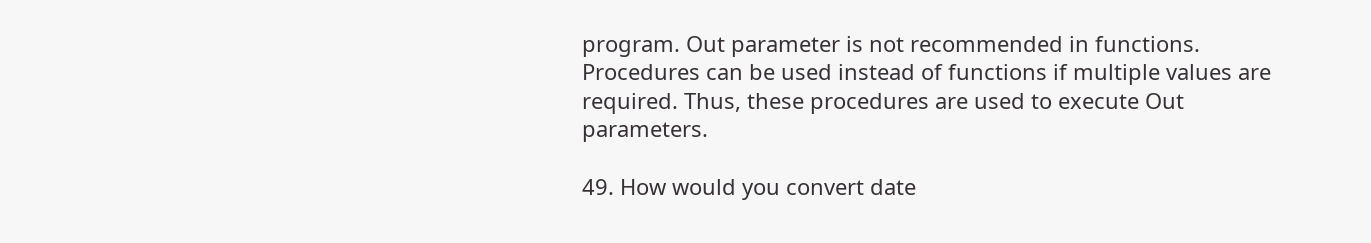program. Out parameter is not recommended in functions. Procedures can be used instead of functions if multiple values are required. Thus, these procedures are used to execute Out parameters.

49. How would you convert date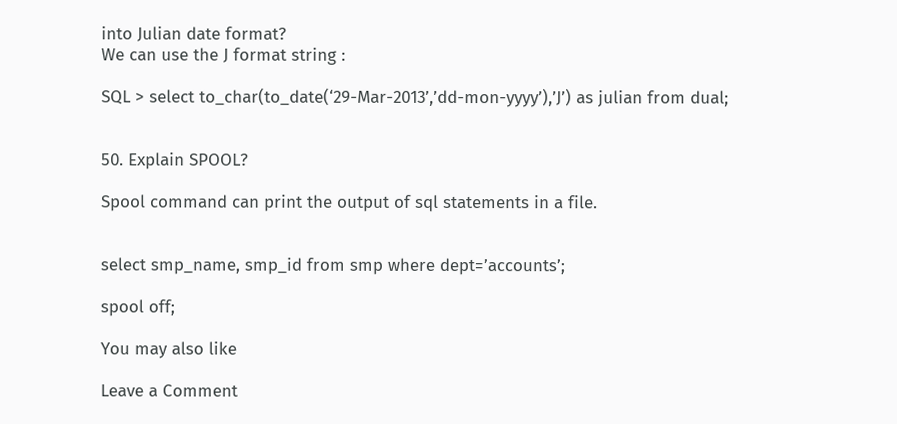into Julian date format?
We can use the J format string :

SQL > select to_char(to_date(‘29-Mar-2013’,’dd-mon-yyyy’),’J’) as julian from dual;


50. Explain SPOOL?

Spool command can print the output of sql statements in a file.


select smp_name, smp_id from smp where dept=’accounts’;

spool off;

You may also like

Leave a Comment